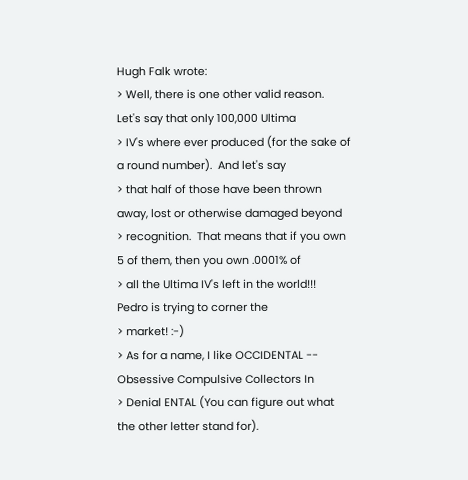Hugh Falk wrote:
> Well, there is one other valid reason.  Let's say that only 100,000 Ultima
> IV's where ever produced (for the sake of a round number).  And let's say
> that half of those have been thrown away, lost or otherwise damaged beyond
> recognition.  That means that if you own 5 of them, then you own .0001% of
> all the Ultima IV's left in the world!!!  Pedro is trying to corner the
> market! :-)
> As for a name, I like OCCIDENTAL -- Obsessive Compulsive Collectors In
> Denial ENTAL (You can figure out what the other letter stand for).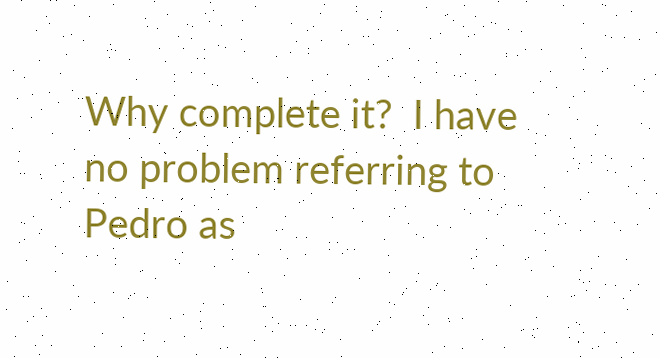Why complete it?  I have no problem referring to Pedro as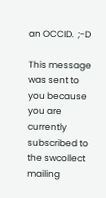an OCCID.  ;-D

This message was sent to you because you are currently subscribed to
the swcollect mailing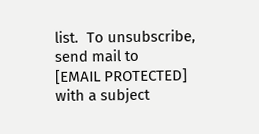list.  To unsubscribe, send mail to
[EMAIL PROTECTED] with a subject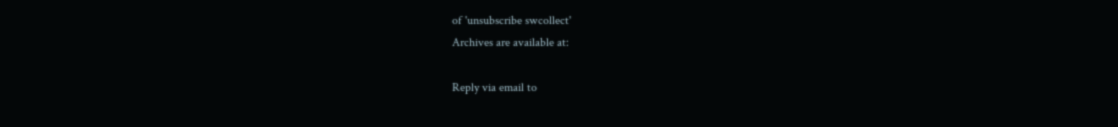of 'unsubscribe swcollect'
Archives are available at:

Reply via email to